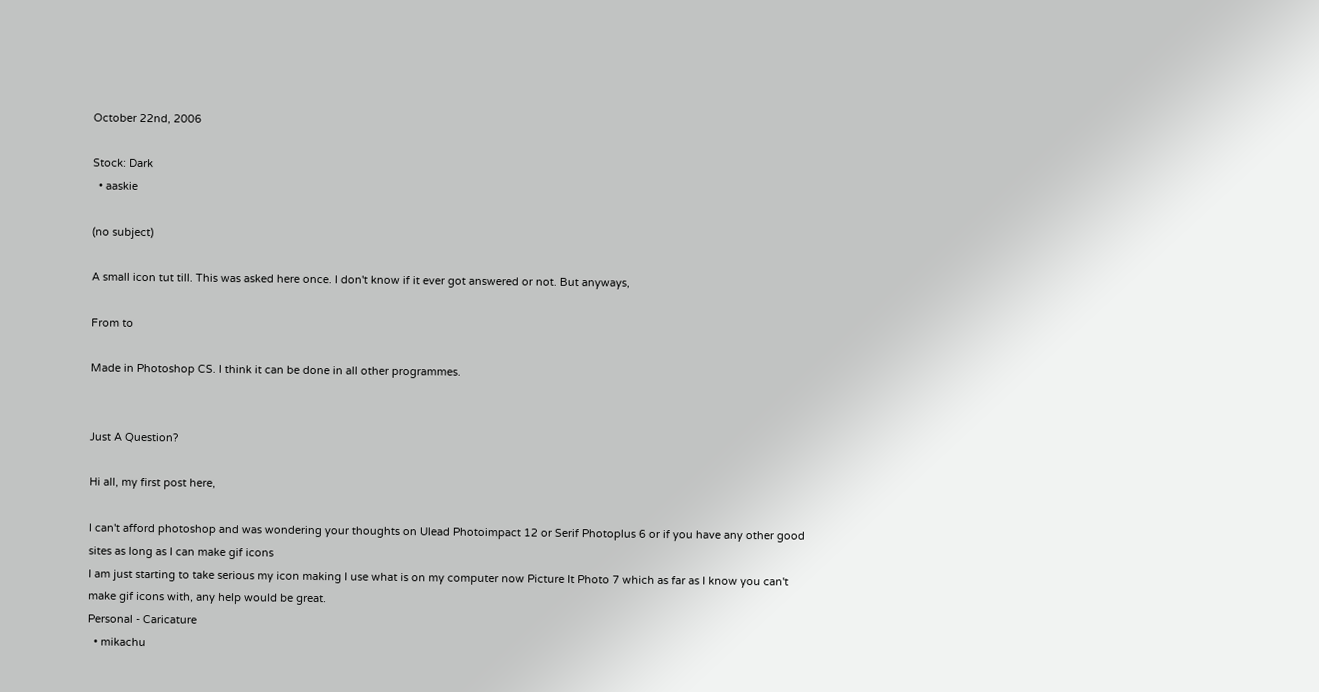October 22nd, 2006

Stock: Dark
  • aaskie

(no subject)

A small icon tut till. This was asked here once. I don't know if it ever got answered or not. But anyways,

From to

Made in Photoshop CS. I think it can be done in all other programmes.


Just A Question?

Hi all, my first post here,

I can't afford photoshop and was wondering your thoughts on Ulead Photoimpact 12 or Serif Photoplus 6 or if you have any other good sites as long as I can make gif icons
I am just starting to take serious my icon making I use what is on my computer now Picture It Photo 7 which as far as I know you can't make gif icons with, any help would be great.
Personal - Caricature
  • mikachu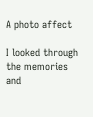A photo affect

I looked through the memories and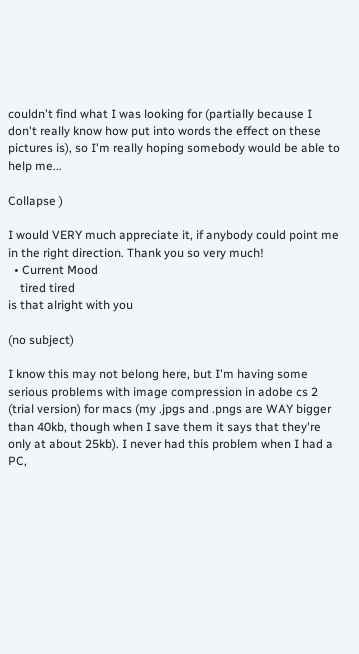couldn't find what I was looking for (partially because I don't really know how put into words the effect on these pictures is), so I'm really hoping somebody would be able to help me...

Collapse )

I would VERY much appreciate it, if anybody could point me in the right direction. Thank you so very much!
  • Current Mood
    tired tired
is that alright with you

(no subject)

I know this may not belong here, but I'm having some serious problems with image compression in adobe cs 2 (trial version) for macs (my .jpgs and .pngs are WAY bigger than 40kb, though when I save them it says that they're only at about 25kb). I never had this problem when I had a PC,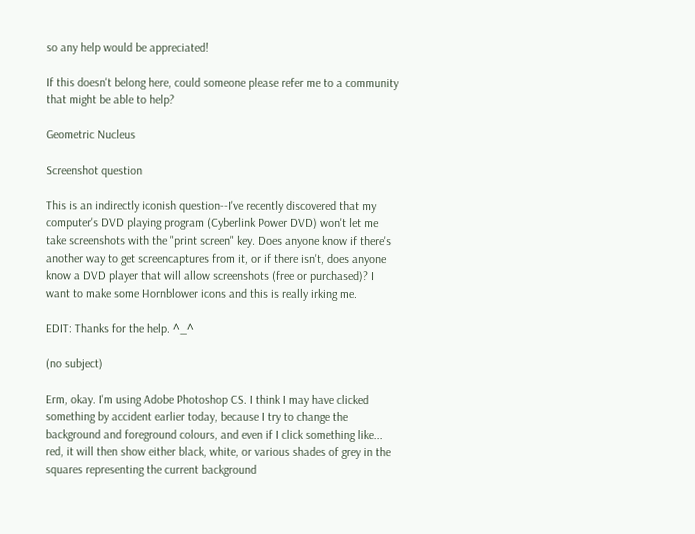so any help would be appreciated!

If this doesn't belong here, could someone please refer me to a community that might be able to help?

Geometric Nucleus

Screenshot question

This is an indirectly iconish question--I've recently discovered that my computer's DVD playing program (Cyberlink Power DVD) won't let me take screenshots with the "print screen" key. Does anyone know if there's another way to get screencaptures from it, or if there isn't, does anyone know a DVD player that will allow screenshots (free or purchased)? I want to make some Hornblower icons and this is really irking me.

EDIT: Thanks for the help. ^_^

(no subject)

Erm, okay. I'm using Adobe Photoshop CS. I think I may have clicked something by accident earlier today, because I try to change the background and foreground colours, and even if I click something like... red, it will then show either black, white, or various shades of grey in the squares representing the current background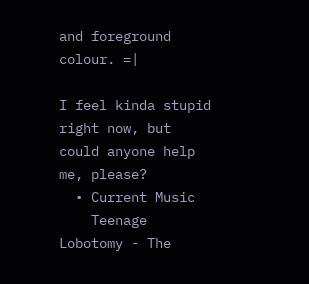and foreground colour. =|

I feel kinda stupid right now, but could anyone help me, please?
  • Current Music
    Teenage Lobotomy - The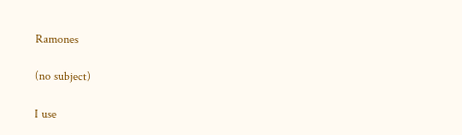Ramones

(no subject)

I use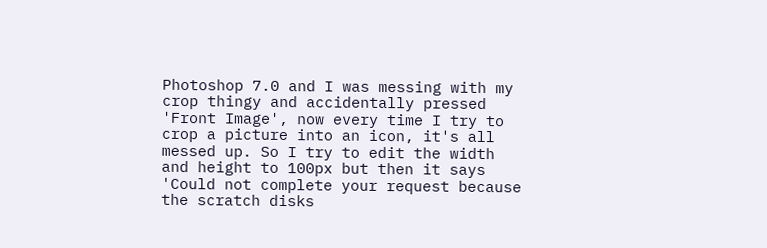Photoshop 7.0 and I was messing with my crop thingy and accidentally pressed 'Front Image', now every time I try to crop a picture into an icon, it's all messed up. So I try to edit the width and height to 100px but then it says 'Could not complete your request because the scratch disks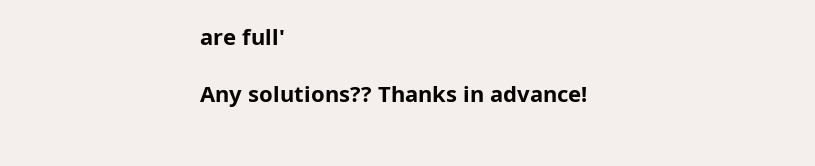are full'

Any solutions?? Thanks in advance!